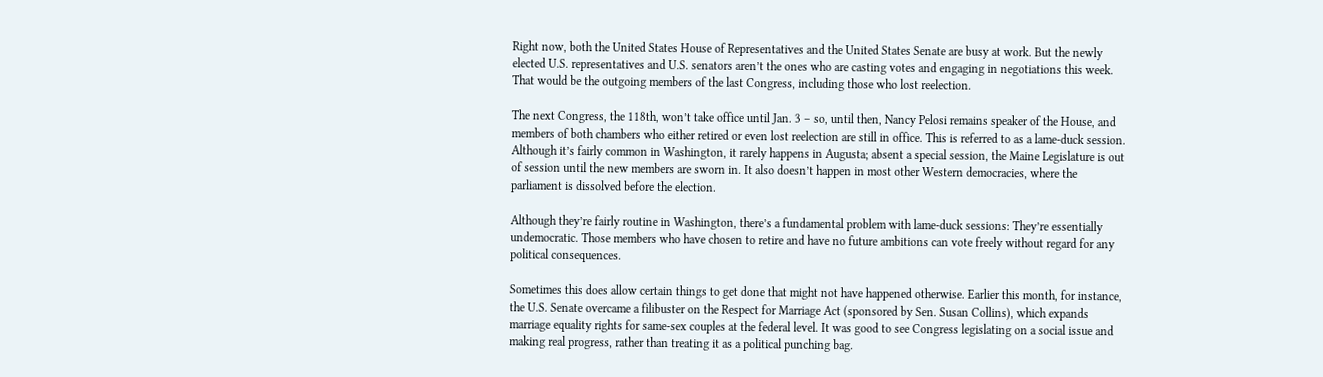Right now, both the United States House of Representatives and the United States Senate are busy at work. But the newly elected U.S. representatives and U.S. senators aren’t the ones who are casting votes and engaging in negotiations this week. That would be the outgoing members of the last Congress, including those who lost reelection.

The next Congress, the 118th, won’t take office until Jan. 3 – so, until then, Nancy Pelosi remains speaker of the House, and members of both chambers who either retired or even lost reelection are still in office. This is referred to as a lame-duck session. Although it’s fairly common in Washington, it rarely happens in Augusta; absent a special session, the Maine Legislature is out of session until the new members are sworn in. It also doesn’t happen in most other Western democracies, where the parliament is dissolved before the election.

Although they’re fairly routine in Washington, there’s a fundamental problem with lame-duck sessions: They’re essentially undemocratic. Those members who have chosen to retire and have no future ambitions can vote freely without regard for any political consequences.

Sometimes this does allow certain things to get done that might not have happened otherwise. Earlier this month, for instance, the U.S. Senate overcame a filibuster on the Respect for Marriage Act (sponsored by Sen. Susan Collins), which expands marriage equality rights for same-sex couples at the federal level. It was good to see Congress legislating on a social issue and making real progress, rather than treating it as a political punching bag.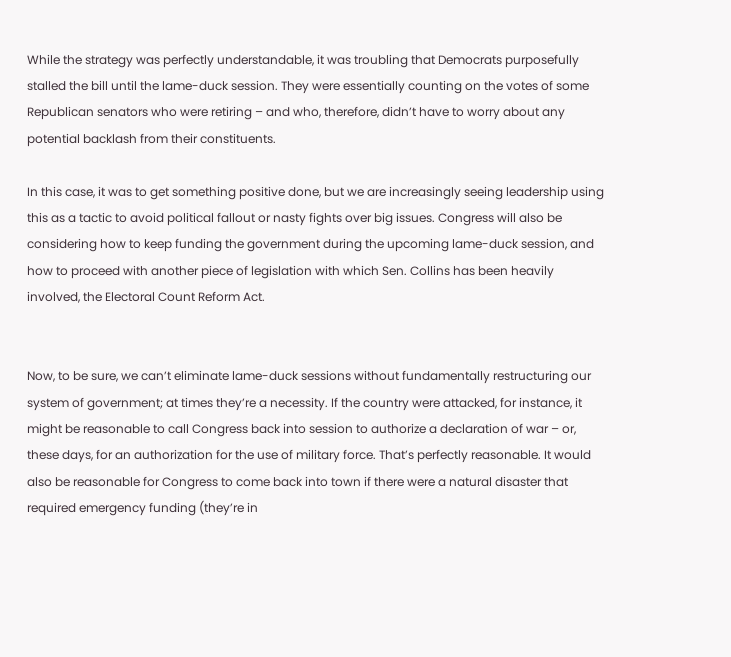While the strategy was perfectly understandable, it was troubling that Democrats purposefully stalled the bill until the lame-duck session. They were essentially counting on the votes of some Republican senators who were retiring – and who, therefore, didn’t have to worry about any potential backlash from their constituents.

In this case, it was to get something positive done, but we are increasingly seeing leadership using this as a tactic to avoid political fallout or nasty fights over big issues. Congress will also be considering how to keep funding the government during the upcoming lame-duck session, and how to proceed with another piece of legislation with which Sen. Collins has been heavily involved, the Electoral Count Reform Act.


Now, to be sure, we can’t eliminate lame-duck sessions without fundamentally restructuring our system of government; at times they’re a necessity. If the country were attacked, for instance, it might be reasonable to call Congress back into session to authorize a declaration of war – or, these days, for an authorization for the use of military force. That’s perfectly reasonable. It would also be reasonable for Congress to come back into town if there were a natural disaster that required emergency funding (they’re in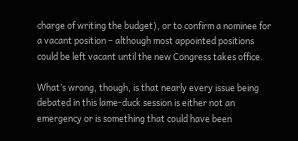charge of writing the budget), or to confirm a nominee for a vacant position – although most appointed positions could be left vacant until the new Congress takes office.

What’s wrong, though, is that nearly every issue being debated in this lame-duck session is either not an emergency or is something that could have been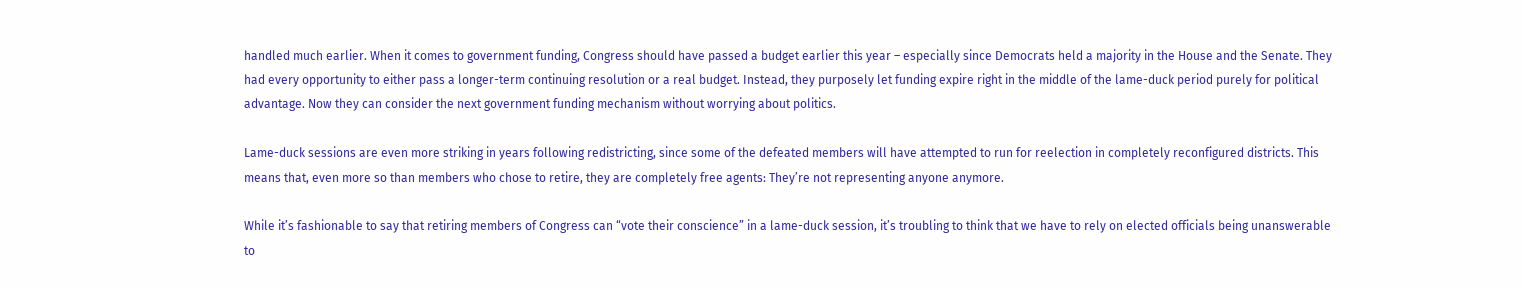handled much earlier. When it comes to government funding, Congress should have passed a budget earlier this year – especially since Democrats held a majority in the House and the Senate. They had every opportunity to either pass a longer-term continuing resolution or a real budget. Instead, they purposely let funding expire right in the middle of the lame-duck period purely for political advantage. Now they can consider the next government funding mechanism without worrying about politics.

Lame-duck sessions are even more striking in years following redistricting, since some of the defeated members will have attempted to run for reelection in completely reconfigured districts. This means that, even more so than members who chose to retire, they are completely free agents: They’re not representing anyone anymore.

While it’s fashionable to say that retiring members of Congress can “vote their conscience” in a lame-duck session, it’s troubling to think that we have to rely on elected officials being unanswerable to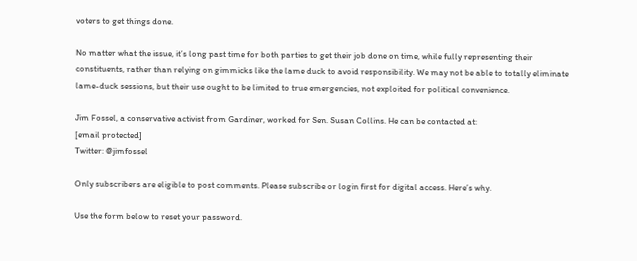voters to get things done.

No matter what the issue, it’s long past time for both parties to get their job done on time, while fully representing their constituents, rather than relying on gimmicks like the lame duck to avoid responsibility. We may not be able to totally eliminate lame-duck sessions, but their use ought to be limited to true emergencies, not exploited for political convenience.

Jim Fossel, a conservative activist from Gardiner, worked for Sen. Susan Collins. He can be contacted at:
[email protected]
Twitter: @jimfossel

Only subscribers are eligible to post comments. Please subscribe or login first for digital access. Here’s why.

Use the form below to reset your password.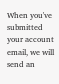When you've submitted your account email, we will send an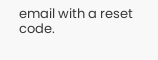email with a reset code.